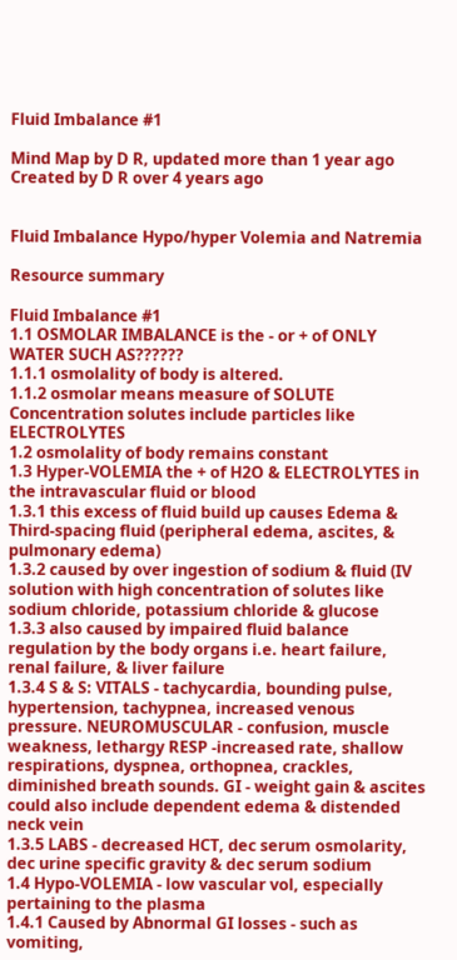Fluid Imbalance #1

Mind Map by D R, updated more than 1 year ago
Created by D R over 4 years ago


Fluid Imbalance Hypo/hyper Volemia and Natremia

Resource summary

Fluid Imbalance #1
1.1 OSMOLAR IMBALANCE is the - or + of ONLY WATER SUCH AS??????
1.1.1 osmolality of body is altered.
1.1.2 osmolar means measure of SOLUTE Concentration solutes include particles like ELECTROLYTES
1.2 osmolality of body remains constant
1.3 Hyper-VOLEMIA the + of H2O & ELECTROLYTES in the intravascular fluid or blood
1.3.1 this excess of fluid build up causes Edema & Third-spacing fluid (peripheral edema, ascites, & pulmonary edema)
1.3.2 caused by over ingestion of sodium & fluid (IV solution with high concentration of solutes like sodium chloride, potassium chloride & glucose
1.3.3 also caused by impaired fluid balance regulation by the body organs i.e. heart failure, renal failure, & liver failure
1.3.4 S & S: VITALS - tachycardia, bounding pulse, hypertension, tachypnea, increased venous pressure. NEUROMUSCULAR - confusion, muscle weakness, lethargy RESP -increased rate, shallow respirations, dyspnea, orthopnea, crackles, diminished breath sounds. GI - weight gain & ascites could also include dependent edema & distended neck vein
1.3.5 LABS - decreased HCT, dec serum osmolarity, dec urine specific gravity & dec serum sodium
1.4 Hypo-VOLEMIA - low vascular vol, especially pertaining to the plasma
1.4.1 Caused by Abnormal GI losses - such as vomiting,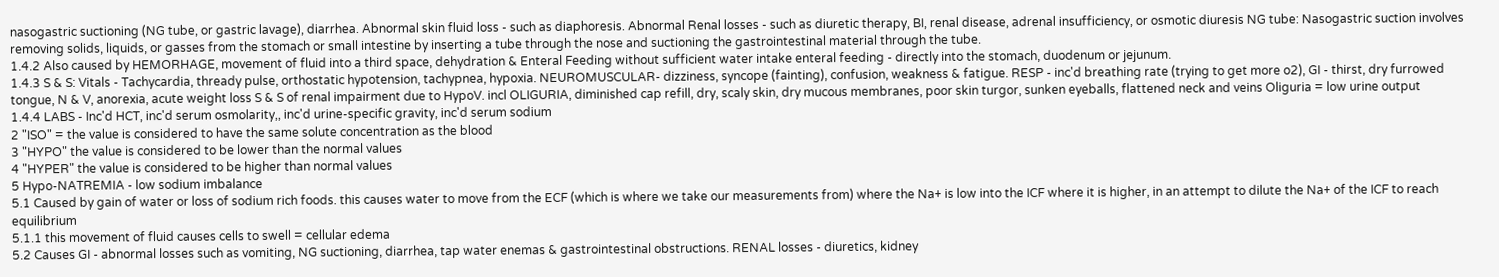nasogastric suctioning (NG tube, or gastric lavage), diarrhea. Abnormal skin fluid loss - such as diaphoresis. Abnormal Renal losses - such as diuretic therapy, BI, renal disease, adrenal insufficiency, or osmotic diuresis NG tube: Nasogastric suction involves removing solids, liquids, or gasses from the stomach or small intestine by inserting a tube through the nose and suctioning the gastrointestinal material through the tube.
1.4.2 Also caused by HEMORHAGE, movement of fluid into a third space, dehydration & Enteral Feeding without sufficient water intake enteral feeding - directly into the stomach, duodenum or jejunum.
1.4.3 S & S: Vitals - Tachycardia, thready pulse, orthostatic hypotension, tachypnea, hypoxia. NEUROMUSCULAR- dizziness, syncope (fainting), confusion, weakness & fatigue. RESP - inc'd breathing rate (trying to get more o2), GI - thirst, dry furrowed tongue, N & V, anorexia, acute weight loss S & S of renal impairment due to HypoV. incl OLIGURIA, diminished cap refill, dry, scaly skin, dry mucous membranes, poor skin turgor, sunken eyeballs, flattened neck and veins Oliguria = low urine output
1.4.4 LABS - Inc'd HCT, inc'd serum osmolarity,, inc'd urine-specific gravity, inc'd serum sodium
2 "ISO" = the value is considered to have the same solute concentration as the blood
3 "HYPO" the value is considered to be lower than the normal values
4 "HYPER" the value is considered to be higher than normal values
5 Hypo-NATREMIA - low sodium imbalance
5.1 Caused by gain of water or loss of sodium rich foods. this causes water to move from the ECF (which is where we take our measurements from) where the Na+ is low into the ICF where it is higher, in an attempt to dilute the Na+ of the ICF to reach equilibrium
5.1.1 this movement of fluid causes cells to swell = cellular edema
5.2 Causes GI - abnormal losses such as vomiting, NG suctioning, diarrhea, tap water enemas & gastrointestinal obstructions. RENAL losses - diuretics, kidney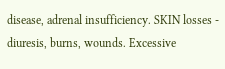disease, adrenal insufficiency. SKIN losses - diuresis, burns, wounds. Excessive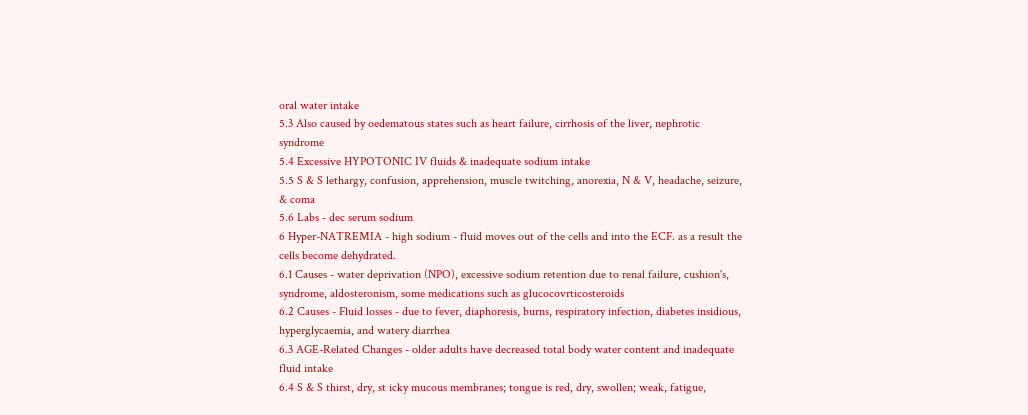oral water intake
5.3 Also caused by oedematous states such as heart failure, cirrhosis of the liver, nephrotic syndrome
5.4 Excessive HYPOTONIC IV fluids & inadequate sodium intake
5.5 S & S lethargy, confusion, apprehension, muscle twitching, anorexia, N & V, headache, seizure, & coma
5.6 Labs - dec serum sodium
6 Hyper-NATREMIA - high sodium - fluid moves out of the cells and into the ECF. as a result the cells become dehydrated.
6.1 Causes - water deprivation (NPO), excessive sodium retention due to renal failure, cushion's, syndrome, aldosteronism, some medications such as glucocovrticosteroids
6.2 Causes - Fluid losses - due to fever, diaphoresis, burns, respiratory infection, diabetes insidious, hyperglycaemia, and watery diarrhea
6.3 AGE-Related Changes - older adults have decreased total body water content and inadequate fluid intake
6.4 S & S thirst, dry, st icky mucous membranes; tongue is red, dry, swollen; weak, fatigue,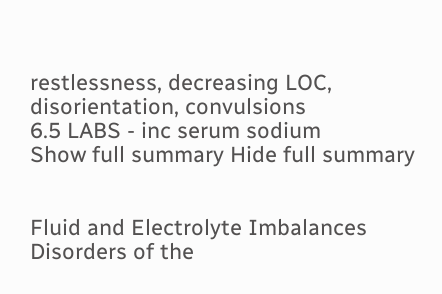restlessness, decreasing LOC, disorientation, convulsions
6.5 LABS - inc serum sodium
Show full summary Hide full summary


Fluid and Electrolyte Imbalances
Disorders of the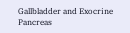Gallbladder and Exocrine Pancreas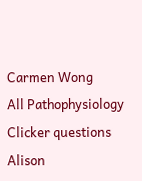Carmen Wong
All Pathophysiology Clicker questions
Alison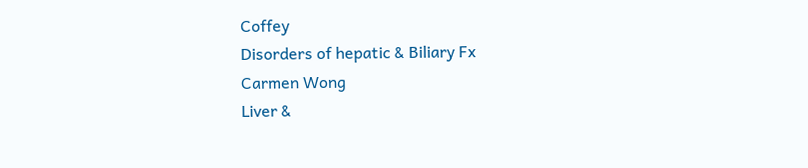Coffey
Disorders of hepatic & Biliary Fx
Carmen Wong
Liver &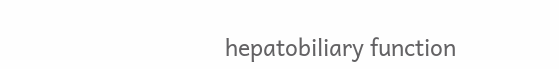hepatobiliary function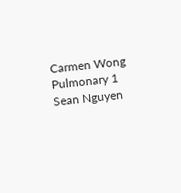Carmen Wong
Pulmonary 1
Sean Nguyen